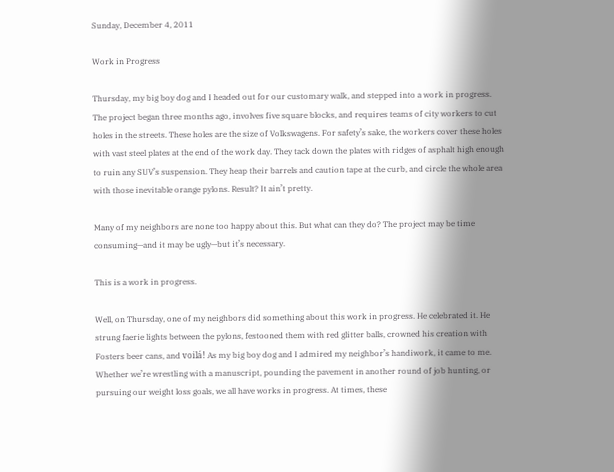Sunday, December 4, 2011

Work in Progress

Thursday, my big boy dog and I headed out for our customary walk, and stepped into a work in progress. The project began three months ago, involves five square blocks, and requires teams of city workers to cut holes in the streets. These holes are the size of Volkswagens. For safety’s sake, the workers cover these holes with vast steel plates at the end of the work day. They tack down the plates with ridges of asphalt high enough to ruin any SUV’s suspension. They heap their barrels and caution tape at the curb, and circle the whole area with those inevitable orange pylons. Result? It ain’t pretty.

Many of my neighbors are none too happy about this. But what can they do? The project may be time consuming—and it may be ugly—but it’s necessary.

This is a work in progress.

Well, on Thursday, one of my neighbors did something about this work in progress. He celebrated it. He strung faerie lights between the pylons, festooned them with red glitter balls, crowned his creation with Fosters beer cans, and voilá! As my big boy dog and I admired my neighbor’s handiwork, it came to me. Whether we’re wrestling with a manuscript, pounding the pavement in another round of job hunting, or pursuing our weight loss goals, we all have works in progress. At times, these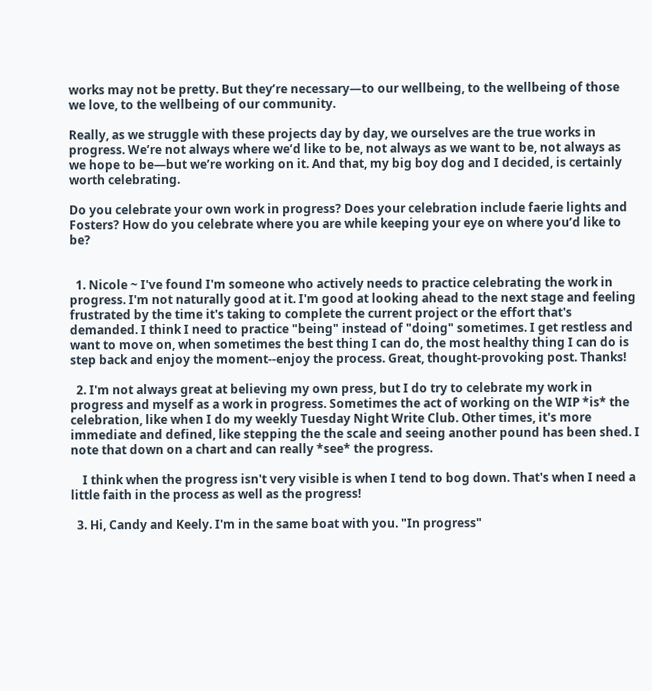works may not be pretty. But they’re necessary—to our wellbeing, to the wellbeing of those we love, to the wellbeing of our community.

Really, as we struggle with these projects day by day, we ourselves are the true works in progress. We’re not always where we’d like to be, not always as we want to be, not always as we hope to be—but we’re working on it. And that, my big boy dog and I decided, is certainly worth celebrating.

Do you celebrate your own work in progress? Does your celebration include faerie lights and Fosters? How do you celebrate where you are while keeping your eye on where you’d like to be?


  1. Nicole ~ I've found I'm someone who actively needs to practice celebrating the work in progress. I'm not naturally good at it. I'm good at looking ahead to the next stage and feeling frustrated by the time it's taking to complete the current project or the effort that's demanded. I think I need to practice "being" instead of "doing" sometimes. I get restless and want to move on, when sometimes the best thing I can do, the most healthy thing I can do is step back and enjoy the moment--enjoy the process. Great, thought-provoking post. Thanks!

  2. I'm not always great at believing my own press, but I do try to celebrate my work in progress and myself as a work in progress. Sometimes the act of working on the WIP *is* the celebration, like when I do my weekly Tuesday Night Write Club. Other times, it's more immediate and defined, like stepping the the scale and seeing another pound has been shed. I note that down on a chart and can really *see* the progress.

    I think when the progress isn't very visible is when I tend to bog down. That's when I need a little faith in the process as well as the progress!

  3. Hi, Candy and Keely. I'm in the same boat with you. "In progress"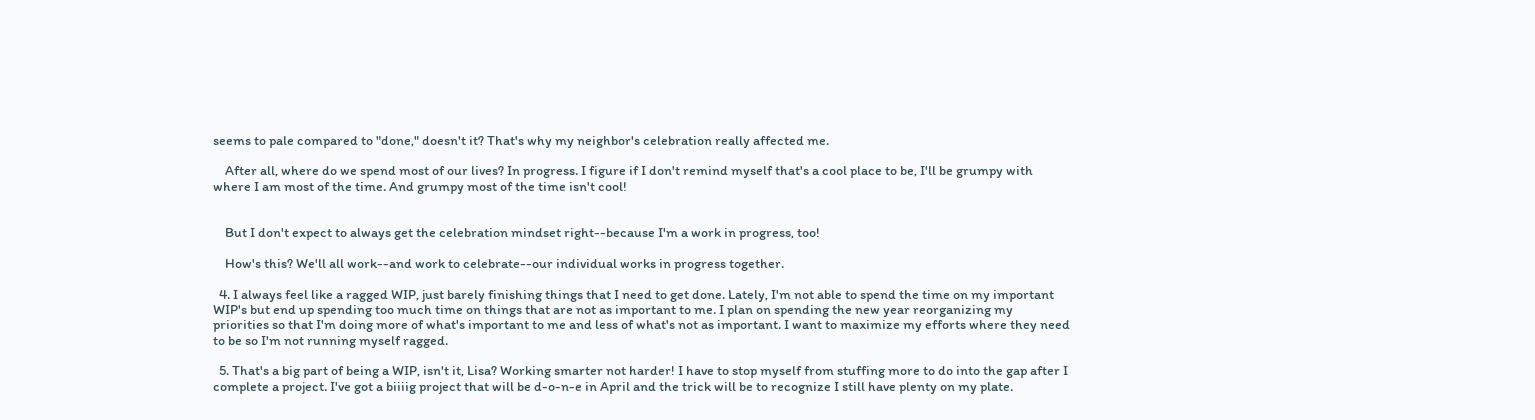seems to pale compared to "done," doesn't it? That's why my neighbor's celebration really affected me.

    After all, where do we spend most of our lives? In progress. I figure if I don't remind myself that's a cool place to be, I'll be grumpy with where I am most of the time. And grumpy most of the time isn't cool!


    But I don't expect to always get the celebration mindset right--because I'm a work in progress, too!

    How's this? We'll all work--and work to celebrate--our individual works in progress together.

  4. I always feel like a ragged WIP, just barely finishing things that I need to get done. Lately, I'm not able to spend the time on my important WIP's but end up spending too much time on things that are not as important to me. I plan on spending the new year reorganizing my priorities so that I'm doing more of what's important to me and less of what's not as important. I want to maximize my efforts where they need to be so I'm not running myself ragged.

  5. That's a big part of being a WIP, isn't it, Lisa? Working smarter not harder! I have to stop myself from stuffing more to do into the gap after I complete a project. I've got a biiiig project that will be d-o-n-e in April and the trick will be to recognize I still have plenty on my plate.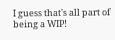I guess that's all part of being a WIP!